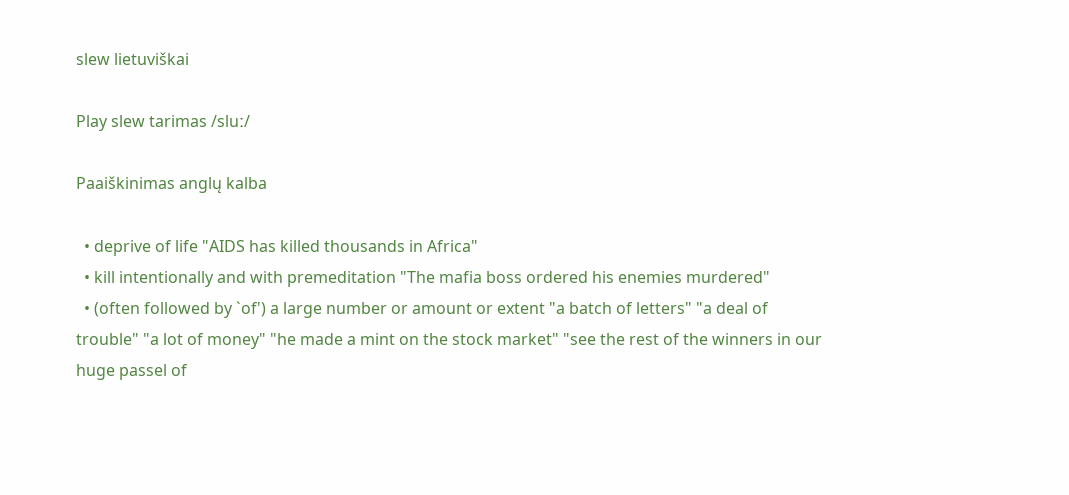slew lietuviškai

Play slew tarimas /sluː/

Paaiškinimas anglų kalba

  • deprive of life "AIDS has killed thousands in Africa"
  • kill intentionally and with premeditation "The mafia boss ordered his enemies murdered"
  • (often followed by `of') a large number or amount or extent "a batch of letters" "a deal of trouble" "a lot of money" "he made a mint on the stock market" "see the rest of the winners in our huge passel of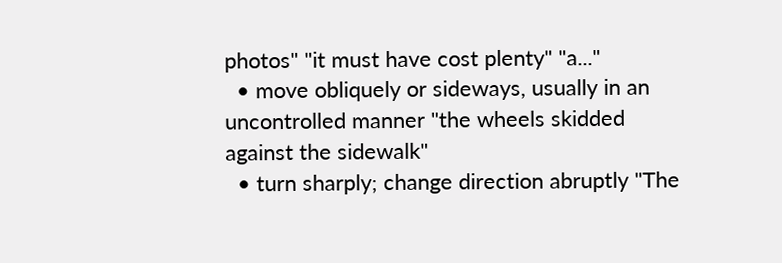photos" "it must have cost plenty" "a..."
  • move obliquely or sideways, usually in an uncontrolled manner "the wheels skidded against the sidewalk"
  • turn sharply; change direction abruptly "The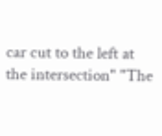car cut to the left at the intersection" "The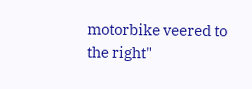motorbike veered to the right"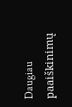Daugiau paaiškinimų